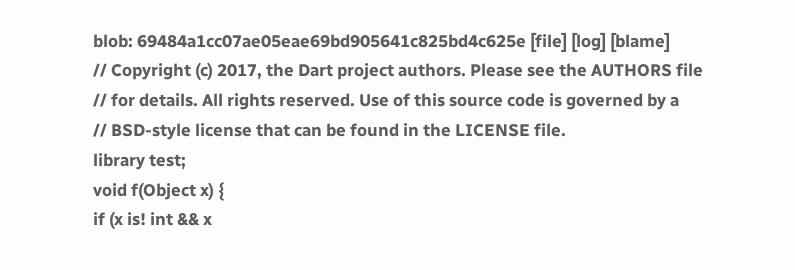blob: 69484a1cc07ae05eae69bd905641c825bd4c625e [file] [log] [blame]
// Copyright (c) 2017, the Dart project authors. Please see the AUTHORS file
// for details. All rights reserved. Use of this source code is governed by a
// BSD-style license that can be found in the LICENSE file.
library test;
void f(Object x) {
if (x is! int && x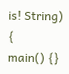is! String) {
main() {}